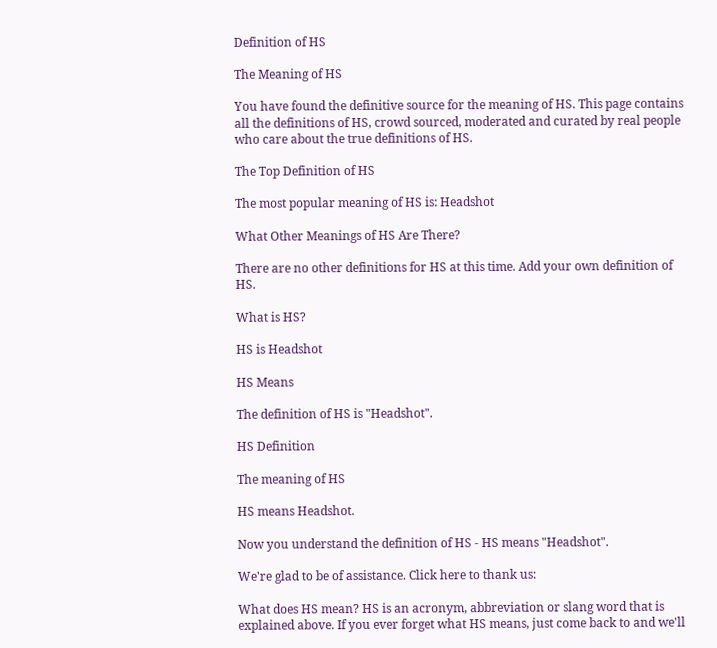Definition of HS

The Meaning of HS

You have found the definitive source for the meaning of HS. This page contains all the definitions of HS, crowd sourced, moderated and curated by real people who care about the true definitions of HS.

The Top Definition of HS

The most popular meaning of HS is: Headshot

What Other Meanings of HS Are There?

There are no other definitions for HS at this time. Add your own definition of HS.

What is HS?

HS is Headshot

HS Means

The definition of HS is "Headshot".

HS Definition

The meaning of HS

HS means Headshot.

Now you understand the definition of HS - HS means "Headshot".

We're glad to be of assistance. Click here to thank us:

What does HS mean? HS is an acronym, abbreviation or slang word that is explained above. If you ever forget what HS means, just come back to and we'll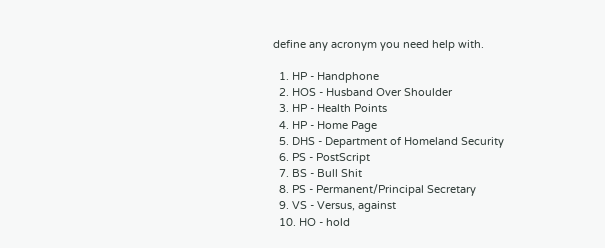define any acronym you need help with.

  1. HP - Handphone
  2. HOS - Husband Over Shoulder
  3. HP - Health Points
  4. HP - Home Page
  5. DHS - Department of Homeland Security
  6. PS - PostScript
  7. BS - Bull Shit
  8. PS - Permanent/Principal Secretary
  9. VS - Versus, against
  10. HO - hold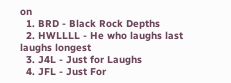on
  1. BRD - Black Rock Depths
  2. HWLLLL - He who laughs last laughs longest
  3. J4L - Just for Laughs
  4. JFL - Just For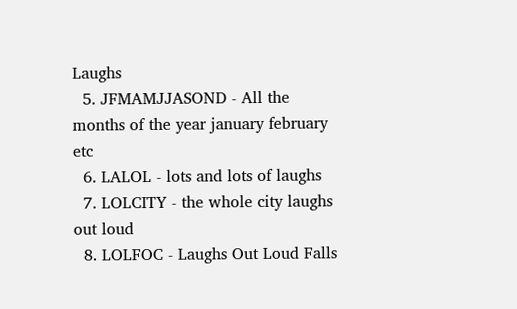Laughs
  5. JFMAMJJASOND - All the months of the year january february etc
  6. LALOL - lots and lots of laughs
  7. LOLCITY - the whole city laughs out loud
  8. LOLFOC - Laughs Out Loud Falls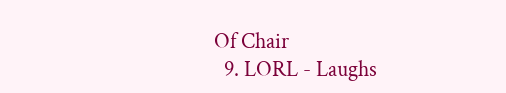Of Chair
  9. LORL - Laughs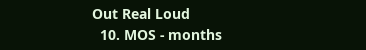Out Real Loud
  10. MOS - months